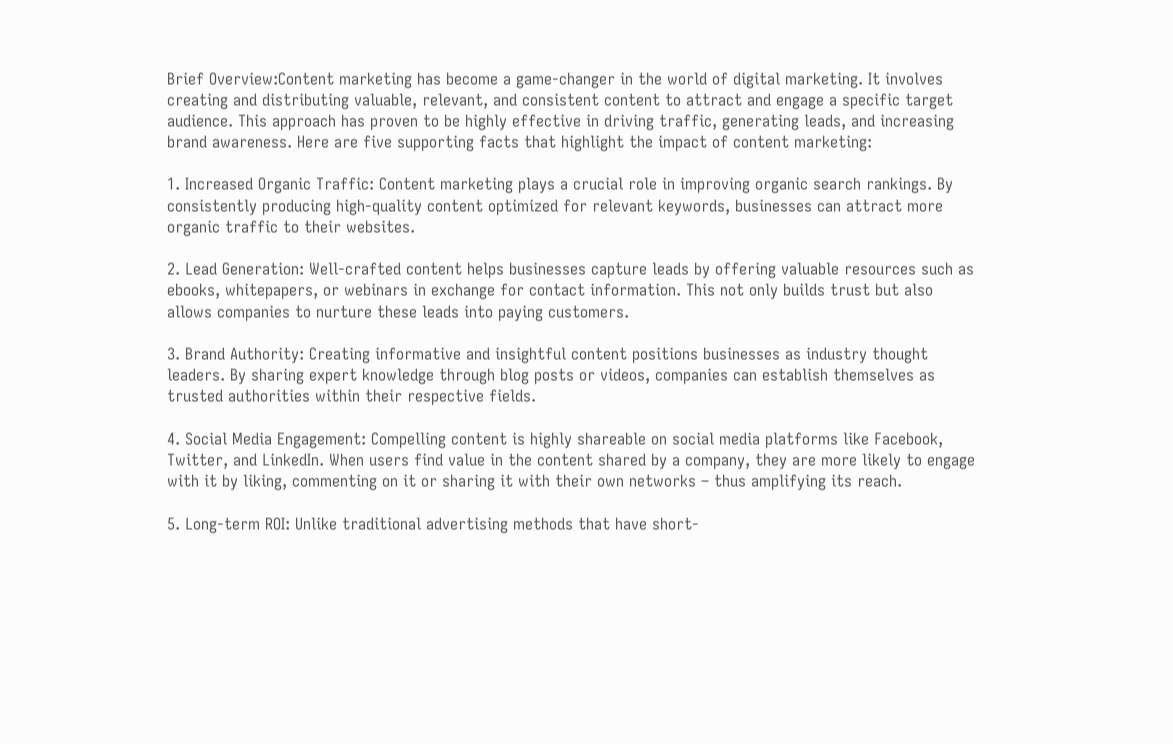Brief Overview:Content marketing has become a game-changer in the world of digital marketing. It involves creating and distributing valuable, relevant, and consistent content to attract and engage a specific target audience. This approach has proven to be highly effective in driving traffic, generating leads, and increasing brand awareness. Here are five supporting facts that highlight the impact of content marketing:

1. Increased Organic Traffic: Content marketing plays a crucial role in improving organic search rankings. By consistently producing high-quality content optimized for relevant keywords, businesses can attract more organic traffic to their websites.

2. Lead Generation: Well-crafted content helps businesses capture leads by offering valuable resources such as ebooks, whitepapers, or webinars in exchange for contact information. This not only builds trust but also allows companies to nurture these leads into paying customers.

3. Brand Authority: Creating informative and insightful content positions businesses as industry thought leaders. By sharing expert knowledge through blog posts or videos, companies can establish themselves as trusted authorities within their respective fields.

4. Social Media Engagement: Compelling content is highly shareable on social media platforms like Facebook, Twitter, and LinkedIn. When users find value in the content shared by a company, they are more likely to engage with it by liking, commenting on it or sharing it with their own networks – thus amplifying its reach.

5. Long-term ROI: Unlike traditional advertising methods that have short-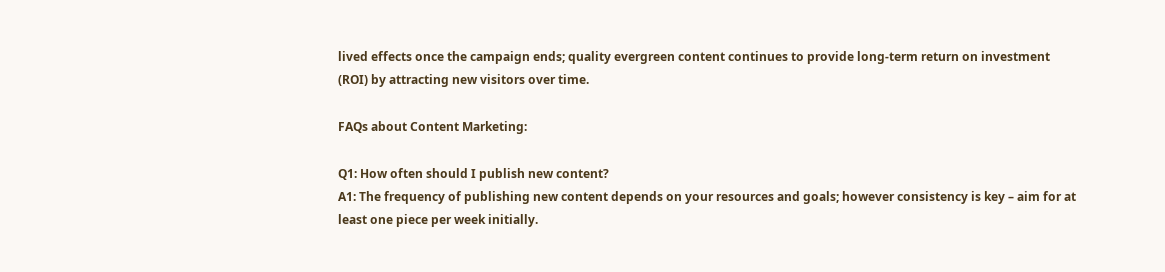lived effects once the campaign ends; quality evergreen content continues to provide long-term return on investment (ROI) by attracting new visitors over time.

FAQs about Content Marketing:

Q1: How often should I publish new content?
A1: The frequency of publishing new content depends on your resources and goals; however consistency is key – aim for at least one piece per week initially.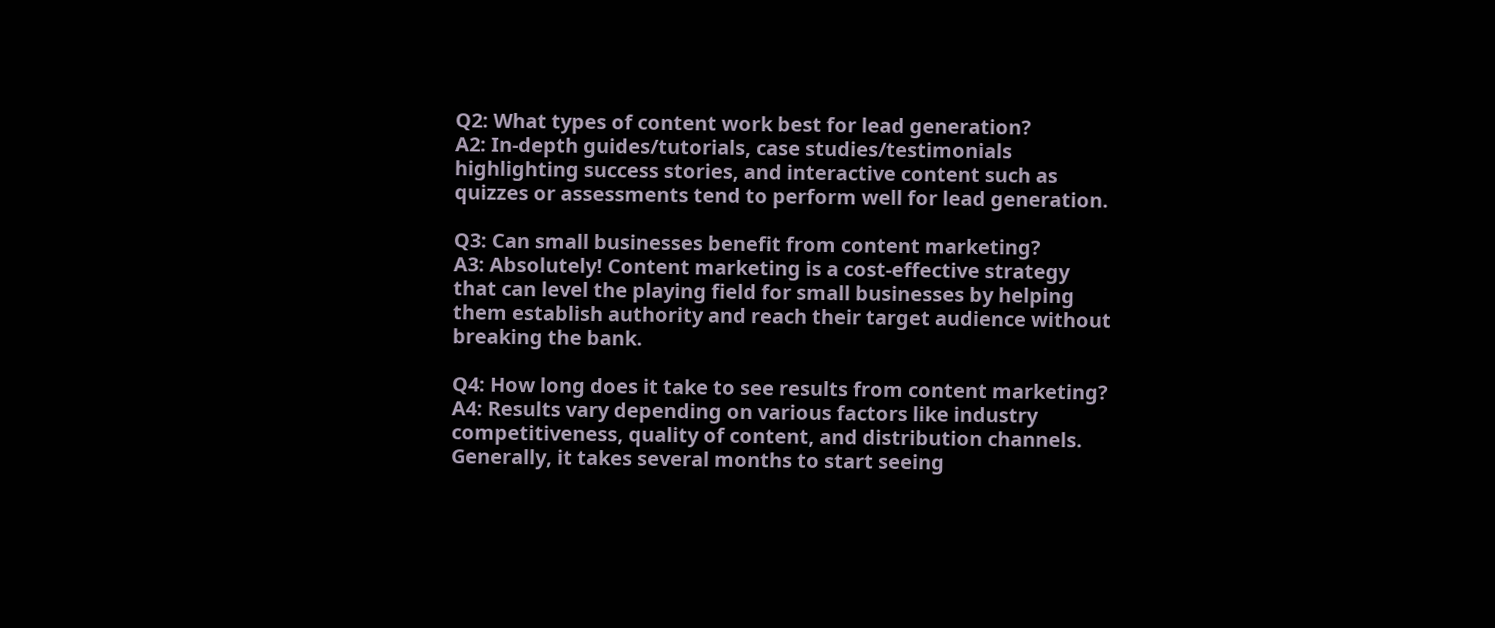Q2: What types of content work best for lead generation?
A2: In-depth guides/tutorials, case studies/testimonials highlighting success stories, and interactive content such as quizzes or assessments tend to perform well for lead generation.

Q3: Can small businesses benefit from content marketing?
A3: Absolutely! Content marketing is a cost-effective strategy that can level the playing field for small businesses by helping them establish authority and reach their target audience without breaking the bank.

Q4: How long does it take to see results from content marketing?
A4: Results vary depending on various factors like industry competitiveness, quality of content, and distribution channels. Generally, it takes several months to start seeing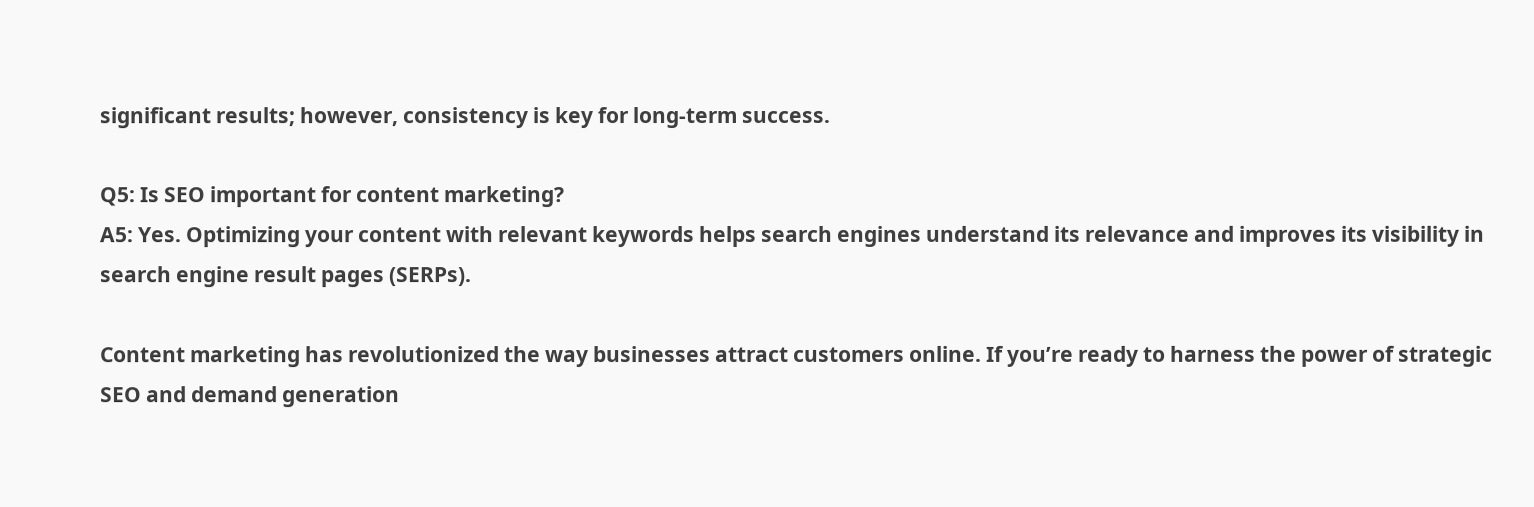significant results; however, consistency is key for long-term success.

Q5: Is SEO important for content marketing?
A5: Yes. Optimizing your content with relevant keywords helps search engines understand its relevance and improves its visibility in search engine result pages (SERPs).

Content marketing has revolutionized the way businesses attract customers online. If you’re ready to harness the power of strategic SEO and demand generation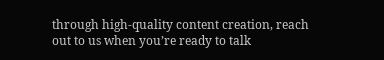through high-quality content creation, reach out to us when you’re ready to talk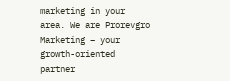marketing in your area. We are Prorevgro Marketing – your growth-oriented partner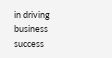in driving business success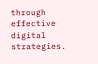through effective digital strategies.